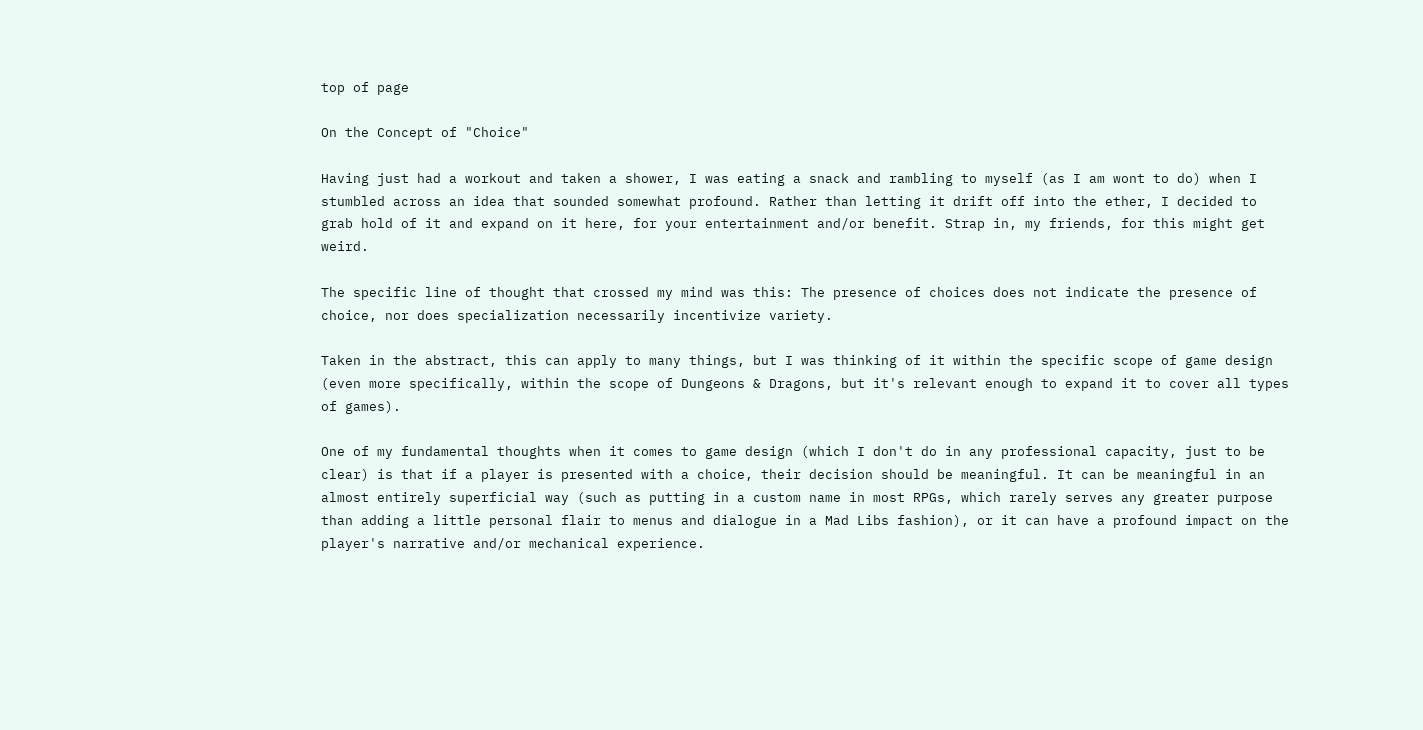top of page

On the Concept of "Choice"

Having just had a workout and taken a shower, I was eating a snack and rambling to myself (as I am wont to do) when I stumbled across an idea that sounded somewhat profound. Rather than letting it drift off into the ether, I decided to grab hold of it and expand on it here, for your entertainment and/or benefit. Strap in, my friends, for this might get weird.

The specific line of thought that crossed my mind was this: The presence of choices does not indicate the presence of choice, nor does specialization necessarily incentivize variety.

Taken in the abstract, this can apply to many things, but I was thinking of it within the specific scope of game design (even more specifically, within the scope of Dungeons & Dragons, but it's relevant enough to expand it to cover all types of games).

One of my fundamental thoughts when it comes to game design (which I don't do in any professional capacity, just to be clear) is that if a player is presented with a choice, their decision should be meaningful. It can be meaningful in an almost entirely superficial way (such as putting in a custom name in most RPGs, which rarely serves any greater purpose than adding a little personal flair to menus and dialogue in a Mad Libs fashion), or it can have a profound impact on the player's narrative and/or mechanical experience.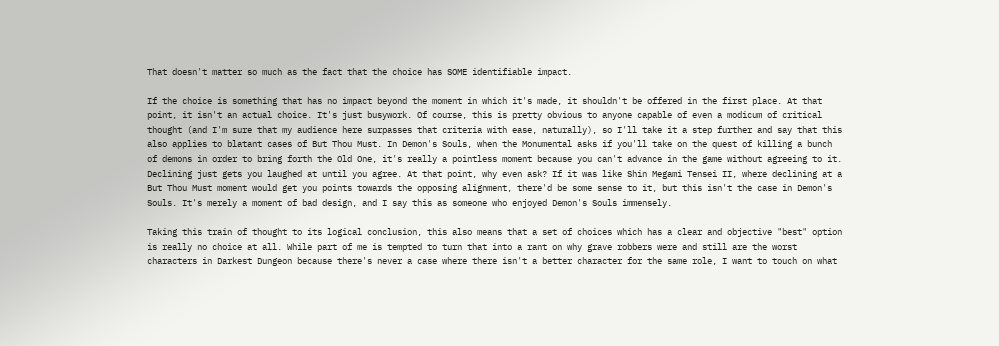That doesn't matter so much as the fact that the choice has SOME identifiable impact.

If the choice is something that has no impact beyond the moment in which it's made, it shouldn't be offered in the first place. At that point, it isn't an actual choice. It's just busywork. Of course, this is pretty obvious to anyone capable of even a modicum of critical thought (and I'm sure that my audience here surpasses that criteria with ease, naturally), so I'll take it a step further and say that this also applies to blatant cases of But Thou Must. In Demon's Souls, when the Monumental asks if you'll take on the quest of killing a bunch of demons in order to bring forth the Old One, it's really a pointless moment because you can't advance in the game without agreeing to it. Declining just gets you laughed at until you agree. At that point, why even ask? If it was like Shin Megami Tensei II, where declining at a But Thou Must moment would get you points towards the opposing alignment, there'd be some sense to it, but this isn't the case in Demon's Souls. It's merely a moment of bad design, and I say this as someone who enjoyed Demon's Souls immensely.

Taking this train of thought to its logical conclusion, this also means that a set of choices which has a clear and objective "best" option is really no choice at all. While part of me is tempted to turn that into a rant on why grave robbers were and still are the worst characters in Darkest Dungeon because there's never a case where there isn't a better character for the same role, I want to touch on what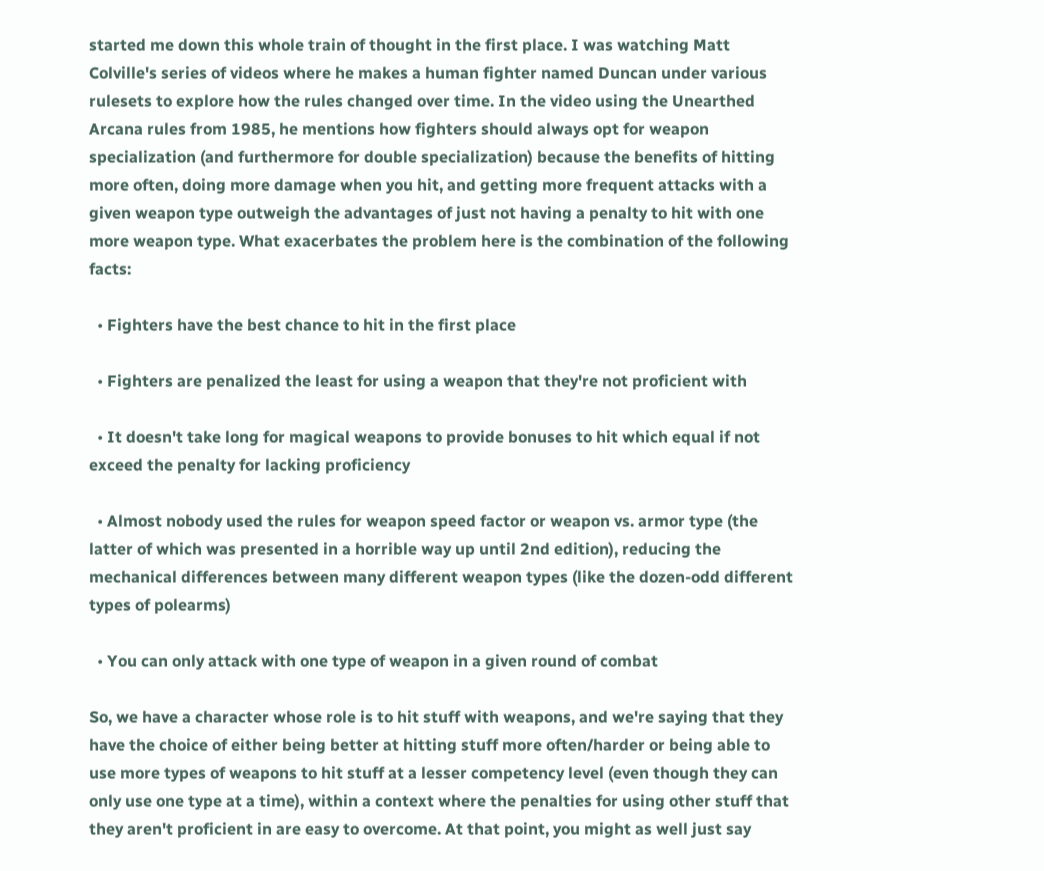started me down this whole train of thought in the first place. I was watching Matt Colville's series of videos where he makes a human fighter named Duncan under various rulesets to explore how the rules changed over time. In the video using the Unearthed Arcana rules from 1985, he mentions how fighters should always opt for weapon specialization (and furthermore for double specialization) because the benefits of hitting more often, doing more damage when you hit, and getting more frequent attacks with a given weapon type outweigh the advantages of just not having a penalty to hit with one more weapon type. What exacerbates the problem here is the combination of the following facts:

  • Fighters have the best chance to hit in the first place

  • Fighters are penalized the least for using a weapon that they're not proficient with

  • It doesn't take long for magical weapons to provide bonuses to hit which equal if not exceed the penalty for lacking proficiency

  • Almost nobody used the rules for weapon speed factor or weapon vs. armor type (the latter of which was presented in a horrible way up until 2nd edition), reducing the mechanical differences between many different weapon types (like the dozen-odd different types of polearms)

  • You can only attack with one type of weapon in a given round of combat

So, we have a character whose role is to hit stuff with weapons, and we're saying that they have the choice of either being better at hitting stuff more often/harder or being able to use more types of weapons to hit stuff at a lesser competency level (even though they can only use one type at a time), within a context where the penalties for using other stuff that they aren't proficient in are easy to overcome. At that point, you might as well just say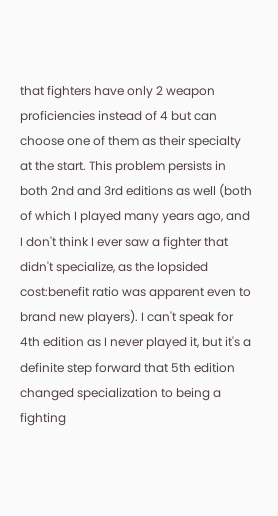that fighters have only 2 weapon proficiencies instead of 4 but can choose one of them as their specialty at the start. This problem persists in both 2nd and 3rd editions as well (both of which I played many years ago, and I don't think I ever saw a fighter that didn't specialize, as the lopsided cost:benefit ratio was apparent even to brand new players). I can't speak for 4th edition as I never played it, but it's a definite step forward that 5th edition changed specialization to being a fighting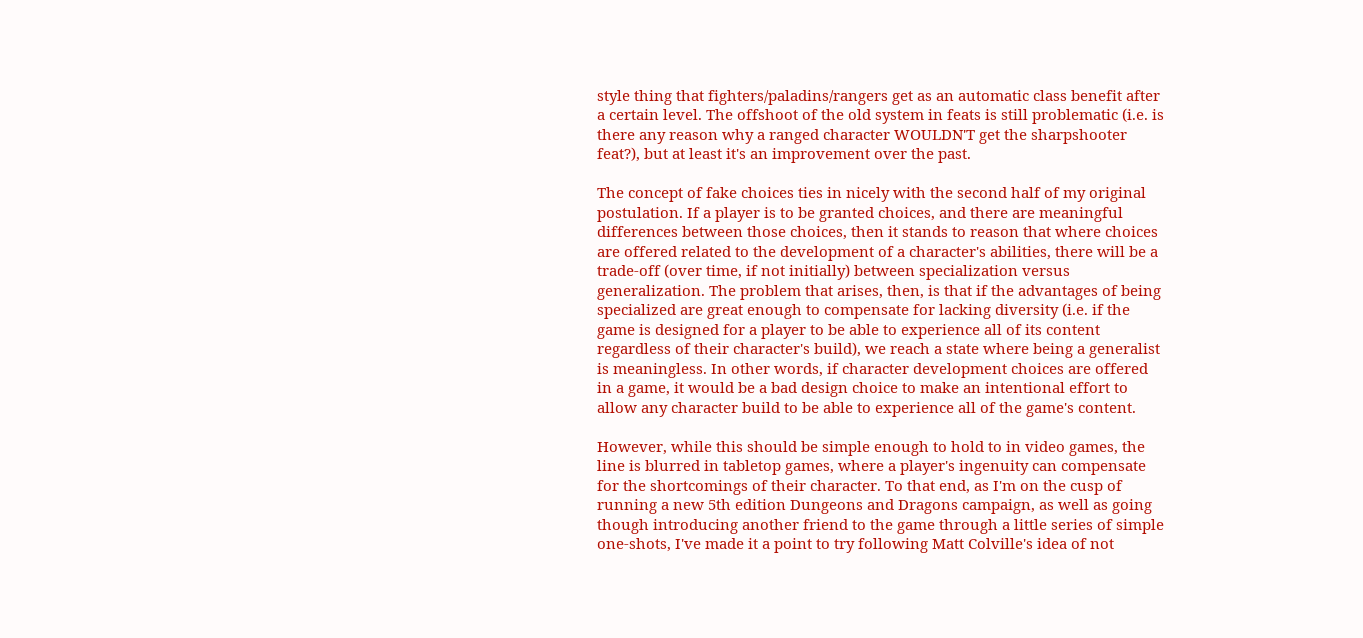style thing that fighters/paladins/rangers get as an automatic class benefit after a certain level. The offshoot of the old system in feats is still problematic (i.e. is there any reason why a ranged character WOULDN'T get the sharpshooter feat?), but at least it's an improvement over the past.

The concept of fake choices ties in nicely with the second half of my original postulation. If a player is to be granted choices, and there are meaningful differences between those choices, then it stands to reason that where choices are offered related to the development of a character's abilities, there will be a trade-off (over time, if not initially) between specialization versus generalization. The problem that arises, then, is that if the advantages of being specialized are great enough to compensate for lacking diversity (i.e. if the game is designed for a player to be able to experience all of its content regardless of their character's build), we reach a state where being a generalist is meaningless. In other words, if character development choices are offered in a game, it would be a bad design choice to make an intentional effort to allow any character build to be able to experience all of the game's content.

However, while this should be simple enough to hold to in video games, the line is blurred in tabletop games, where a player's ingenuity can compensate for the shortcomings of their character. To that end, as I'm on the cusp of running a new 5th edition Dungeons and Dragons campaign, as well as going though introducing another friend to the game through a little series of simple one-shots, I've made it a point to try following Matt Colville's idea of not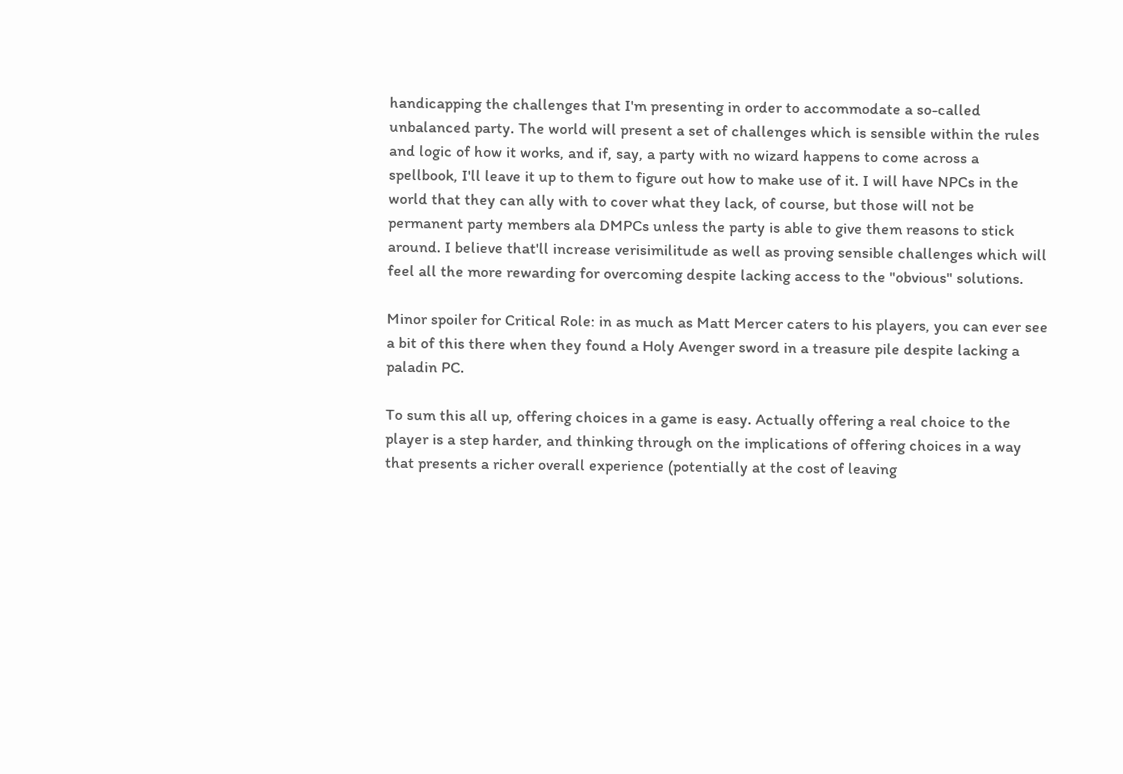handicapping the challenges that I'm presenting in order to accommodate a so-called unbalanced party. The world will present a set of challenges which is sensible within the rules and logic of how it works, and if, say, a party with no wizard happens to come across a spellbook, I'll leave it up to them to figure out how to make use of it. I will have NPCs in the world that they can ally with to cover what they lack, of course, but those will not be permanent party members ala DMPCs unless the party is able to give them reasons to stick around. I believe that'll increase verisimilitude as well as proving sensible challenges which will feel all the more rewarding for overcoming despite lacking access to the "obvious" solutions.

Minor spoiler for Critical Role: in as much as Matt Mercer caters to his players, you can ever see a bit of this there when they found a Holy Avenger sword in a treasure pile despite lacking a paladin PC.

To sum this all up, offering choices in a game is easy. Actually offering a real choice to the player is a step harder, and thinking through on the implications of offering choices in a way that presents a richer overall experience (potentially at the cost of leaving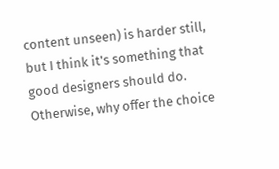content unseen) is harder still, but I think it's something that good designers should do. Otherwise, why offer the choice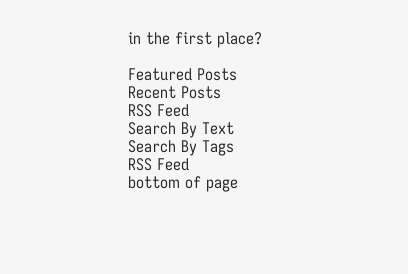in the first place?

Featured Posts
Recent Posts
RSS Feed
Search By Text
Search By Tags
RSS Feed
bottom of page